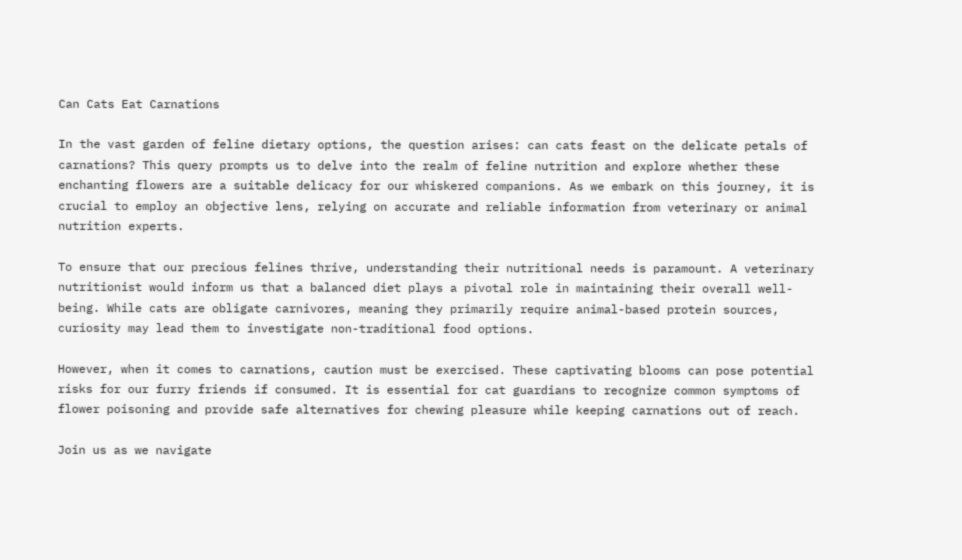Can Cats Eat Carnations

In the vast garden of feline dietary options, the question arises: can cats feast on the delicate petals of carnations? This query prompts us to delve into the realm of feline nutrition and explore whether these enchanting flowers are a suitable delicacy for our whiskered companions. As we embark on this journey, it is crucial to employ an objective lens, relying on accurate and reliable information from veterinary or animal nutrition experts.

To ensure that our precious felines thrive, understanding their nutritional needs is paramount. A veterinary nutritionist would inform us that a balanced diet plays a pivotal role in maintaining their overall well-being. While cats are obligate carnivores, meaning they primarily require animal-based protein sources, curiosity may lead them to investigate non-traditional food options.

However, when it comes to carnations, caution must be exercised. These captivating blooms can pose potential risks for our furry friends if consumed. It is essential for cat guardians to recognize common symptoms of flower poisoning and provide safe alternatives for chewing pleasure while keeping carnations out of reach.

Join us as we navigate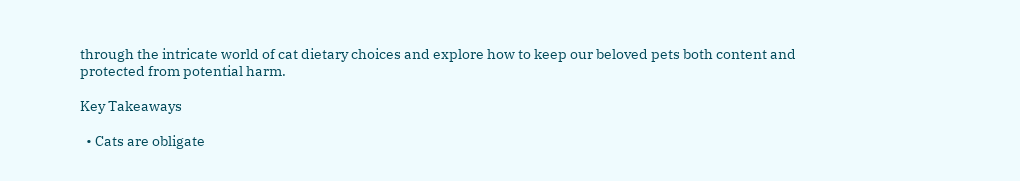through the intricate world of cat dietary choices and explore how to keep our beloved pets both content and protected from potential harm.

Key Takeaways

  • Cats are obligate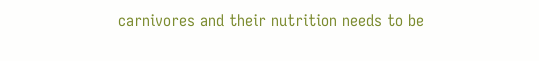carnivores and their nutrition needs to be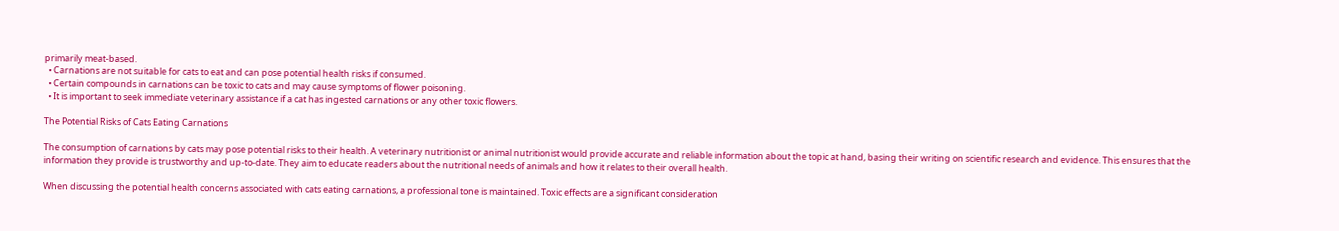primarily meat-based.
  • Carnations are not suitable for cats to eat and can pose potential health risks if consumed.
  • Certain compounds in carnations can be toxic to cats and may cause symptoms of flower poisoning.
  • It is important to seek immediate veterinary assistance if a cat has ingested carnations or any other toxic flowers.

The Potential Risks of Cats Eating Carnations

The consumption of carnations by cats may pose potential risks to their health. A veterinary nutritionist or animal nutritionist would provide accurate and reliable information about the topic at hand, basing their writing on scientific research and evidence. This ensures that the information they provide is trustworthy and up-to-date. They aim to educate readers about the nutritional needs of animals and how it relates to their overall health.

When discussing the potential health concerns associated with cats eating carnations, a professional tone is maintained. Toxic effects are a significant consideration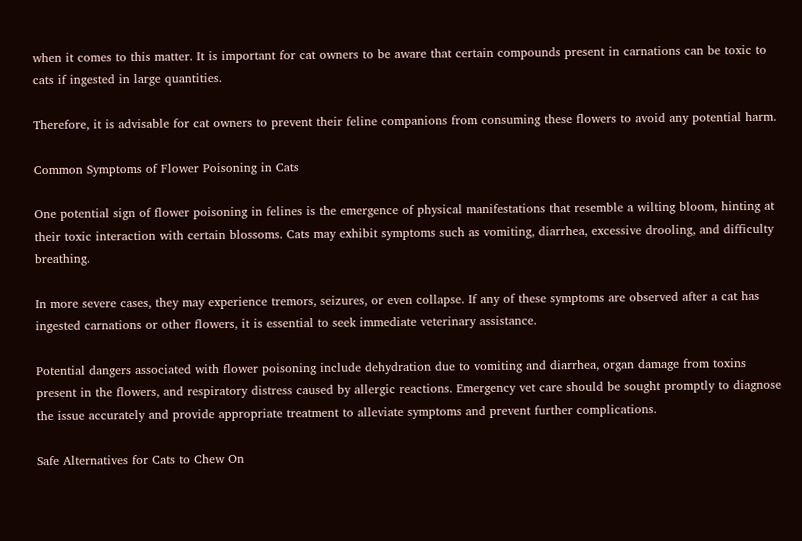when it comes to this matter. It is important for cat owners to be aware that certain compounds present in carnations can be toxic to cats if ingested in large quantities.

Therefore, it is advisable for cat owners to prevent their feline companions from consuming these flowers to avoid any potential harm.

Common Symptoms of Flower Poisoning in Cats

One potential sign of flower poisoning in felines is the emergence of physical manifestations that resemble a wilting bloom, hinting at their toxic interaction with certain blossoms. Cats may exhibit symptoms such as vomiting, diarrhea, excessive drooling, and difficulty breathing.

In more severe cases, they may experience tremors, seizures, or even collapse. If any of these symptoms are observed after a cat has ingested carnations or other flowers, it is essential to seek immediate veterinary assistance.

Potential dangers associated with flower poisoning include dehydration due to vomiting and diarrhea, organ damage from toxins present in the flowers, and respiratory distress caused by allergic reactions. Emergency vet care should be sought promptly to diagnose the issue accurately and provide appropriate treatment to alleviate symptoms and prevent further complications.

Safe Alternatives for Cats to Chew On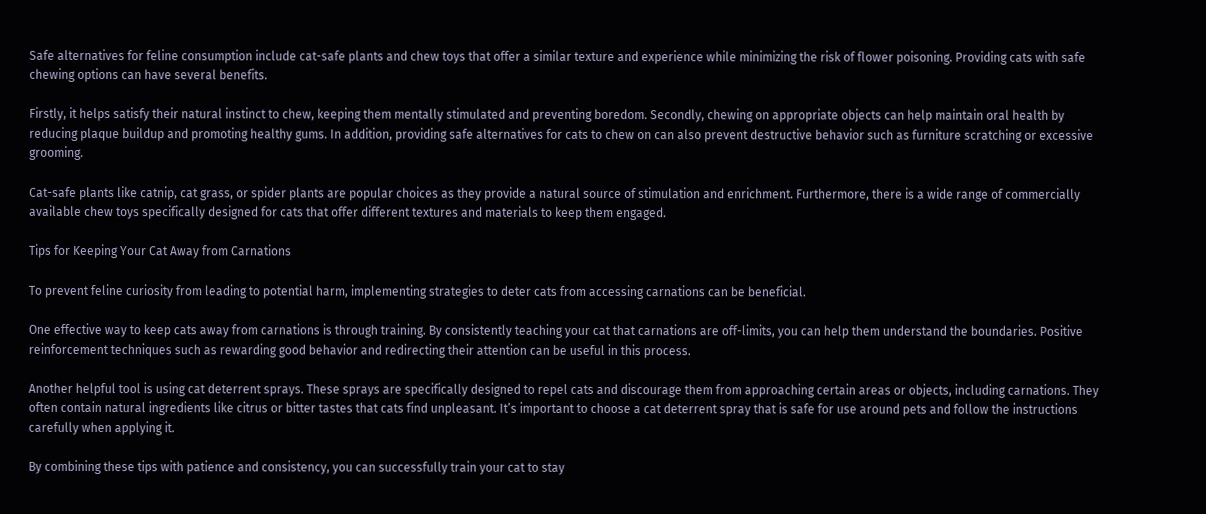Safe alternatives for feline consumption include cat-safe plants and chew toys that offer a similar texture and experience while minimizing the risk of flower poisoning. Providing cats with safe chewing options can have several benefits.

Firstly, it helps satisfy their natural instinct to chew, keeping them mentally stimulated and preventing boredom. Secondly, chewing on appropriate objects can help maintain oral health by reducing plaque buildup and promoting healthy gums. In addition, providing safe alternatives for cats to chew on can also prevent destructive behavior such as furniture scratching or excessive grooming.

Cat-safe plants like catnip, cat grass, or spider plants are popular choices as they provide a natural source of stimulation and enrichment. Furthermore, there is a wide range of commercially available chew toys specifically designed for cats that offer different textures and materials to keep them engaged.

Tips for Keeping Your Cat Away from Carnations

To prevent feline curiosity from leading to potential harm, implementing strategies to deter cats from accessing carnations can be beneficial.

One effective way to keep cats away from carnations is through training. By consistently teaching your cat that carnations are off-limits, you can help them understand the boundaries. Positive reinforcement techniques such as rewarding good behavior and redirecting their attention can be useful in this process.

Another helpful tool is using cat deterrent sprays. These sprays are specifically designed to repel cats and discourage them from approaching certain areas or objects, including carnations. They often contain natural ingredients like citrus or bitter tastes that cats find unpleasant. It’s important to choose a cat deterrent spray that is safe for use around pets and follow the instructions carefully when applying it.

By combining these tips with patience and consistency, you can successfully train your cat to stay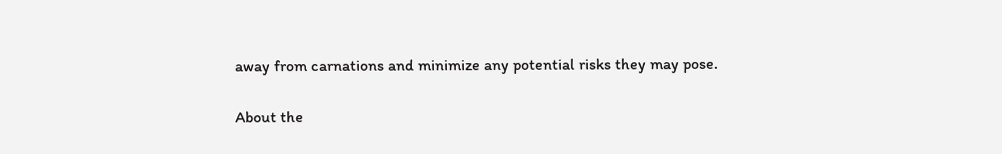away from carnations and minimize any potential risks they may pose.

About the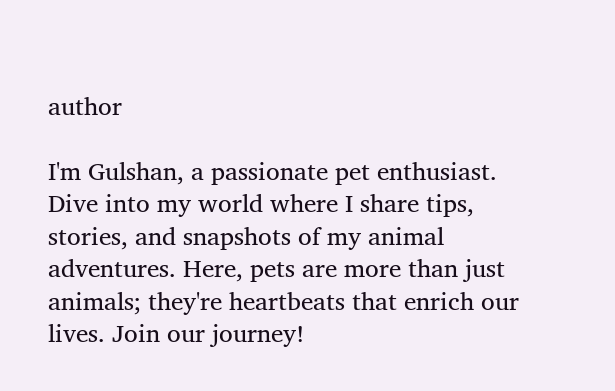author

I'm Gulshan, a passionate pet enthusiast. Dive into my world where I share tips, stories, and snapshots of my animal adventures. Here, pets are more than just animals; they're heartbeats that enrich our lives. Join our journey!